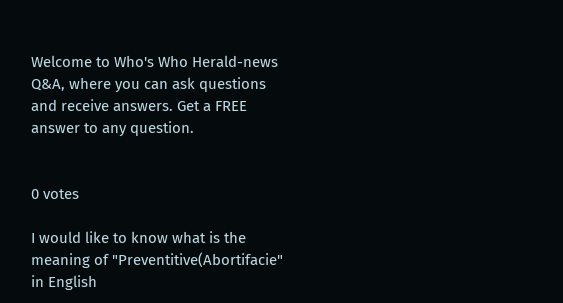Welcome to Who's Who Herald-news Q&A, where you can ask questions and receive answers. Get a FREE answer to any question.


0 votes

I would like to know what is the meaning of "Preventitive(Abortifacie" in English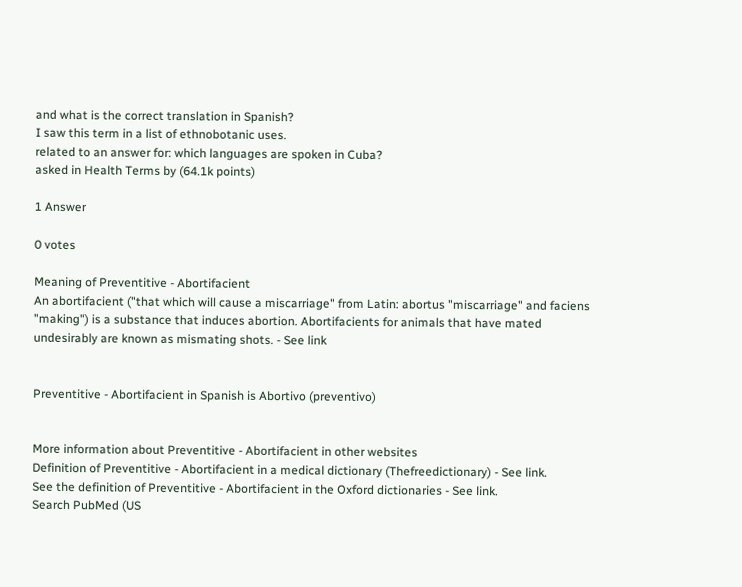and what is the correct translation in Spanish?
I saw this term in a list of ethnobotanic uses.
related to an answer for: which languages are spoken in Cuba?
asked in Health Terms by (64.1k points)

1 Answer

0 votes

Meaning of Preventitive - Abortifacient
An abortifacient ("that which will cause a miscarriage" from Latin: abortus "miscarriage" and faciens "making") is a substance that induces abortion. Abortifacients for animals that have mated undesirably are known as mismating shots. - See link


Preventitive - Abortifacient in Spanish is Abortivo (preventivo)


More information about Preventitive - Abortifacient in other websites
Definition of Preventitive - Abortifacient in a medical dictionary (Thefreedictionary) - See link.
See the definition of Preventitive - Abortifacient in the Oxford dictionaries - See link.
Search PubMed (US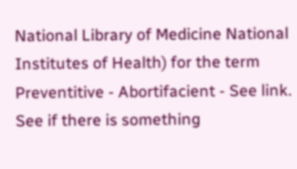National Library of Medicine National Institutes of Health) for the term Preventitive - Abortifacient - See link.
See if there is something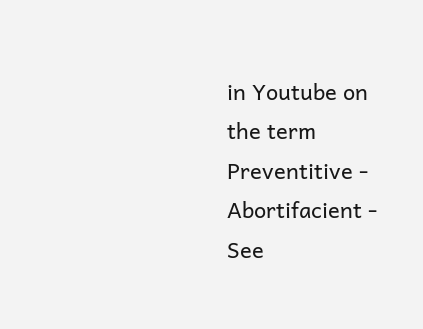in Youtube on the term Preventitive - Abortifacient - See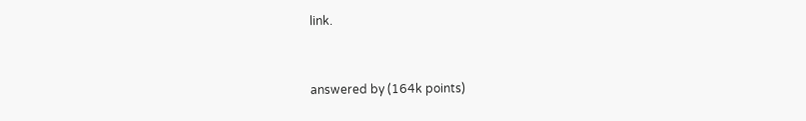link.


answered by (164k points)